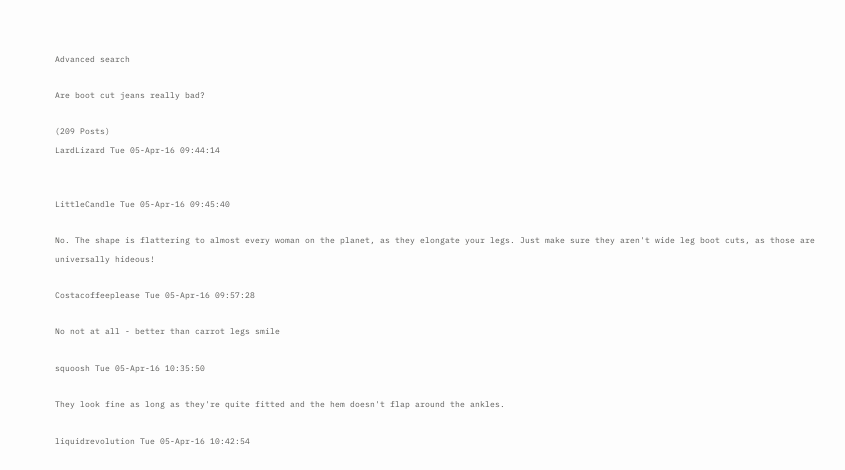Advanced search

Are boot cut jeans really bad?

(209 Posts)
LardLizard Tue 05-Apr-16 09:44:14


LittleCandle Tue 05-Apr-16 09:45:40

No. The shape is flattering to almost every woman on the planet, as they elongate your legs. Just make sure they aren't wide leg boot cuts, as those are universally hideous!

Costacoffeeplease Tue 05-Apr-16 09:57:28

No not at all - better than carrot legs smile

squoosh Tue 05-Apr-16 10:35:50

They look fine as long as they're quite fitted and the hem doesn't flap around the ankles.

liquidrevolution Tue 05-Apr-16 10:42:54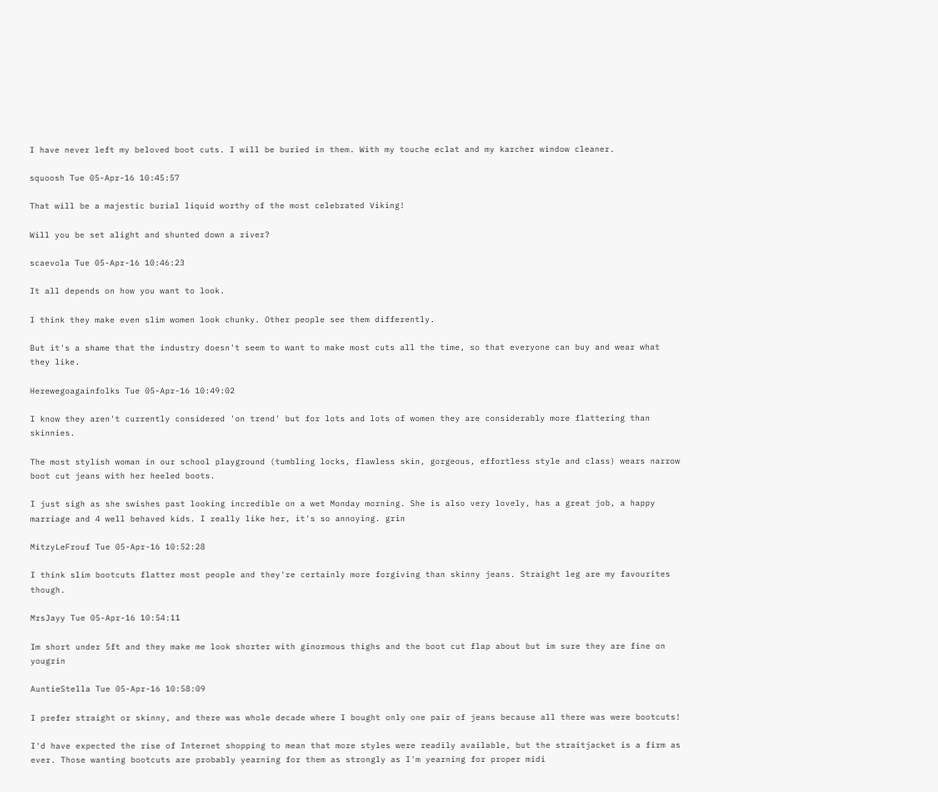I have never left my beloved boot cuts. I will be buried in them. With my touche eclat and my karcher window cleaner.

squoosh Tue 05-Apr-16 10:45:57

That will be a majestic burial liquid worthy of the most celebrated Viking!

Will you be set alight and shunted down a river?

scaevola Tue 05-Apr-16 10:46:23

It all depends on how you want to look.

I think they make even slim women look chunky. Other people see them differently.

But it's a shame that the industry doesn't seem to want to make most cuts all the time, so that everyone can buy and wear what they like.

Herewegoagainfolks Tue 05-Apr-16 10:49:02

I know they aren't currently considered 'on trend' but for lots and lots of women they are considerably more flattering than skinnies.

The most stylish woman in our school playground (tumbling locks, flawless skin, gorgeous, effortless style and class) wears narrow boot cut jeans with her heeled boots.

I just sigh as she swishes past looking incredible on a wet Monday morning. She is also very lovely, has a great job, a happy marriage and 4 well behaved kids. I really like her, it's so annoying. grin

MitzyLeFrouf Tue 05-Apr-16 10:52:28

I think slim bootcuts flatter most people and they're certainly more forgiving than skinny jeans. Straight leg are my favourites though.

MrsJayy Tue 05-Apr-16 10:54:11

Im short under 5ft and they make me look shorter with ginormous thighs and the boot cut flap about but im sure they are fine on yougrin

AuntieStella Tue 05-Apr-16 10:58:09

I prefer straight or skinny, and there was whole decade where I bought only one pair of jeans because all there was were bootcuts!

I'd have expected the rise of Internet shopping to mean that more styles were readily available, but the straitjacket is a firm as ever. Those wanting bootcuts are probably yearning for them as strongly as I'm yearning for proper midi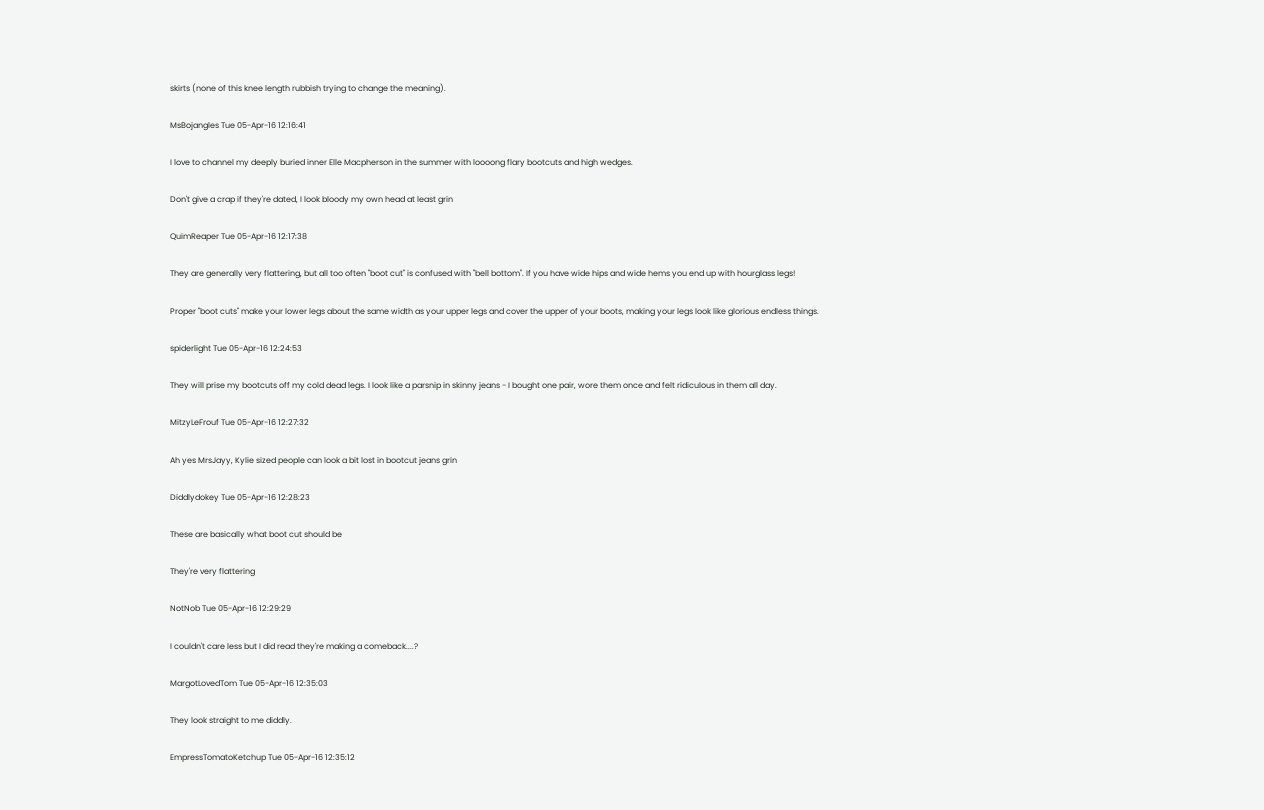skirts (none of this knee length rubbish trying to change the meaning).

MsBojangles Tue 05-Apr-16 12:16:41

I love to channel my deeply buried inner Elle Macpherson in the summer with loooong flary bootcuts and high wedges.

Don't give a crap if they're dated, I look bloody my own head at least grin

QuimReaper Tue 05-Apr-16 12:17:38

They are generally very flattering, but all too often "boot cut" is confused with "bell bottom". If you have wide hips and wide hems you end up with hourglass legs!

Proper "boot cuts" make your lower legs about the same width as your upper legs and cover the upper of your boots, making your legs look like glorious endless things.

spiderlight Tue 05-Apr-16 12:24:53

They will prise my bootcuts off my cold dead legs. I look like a parsnip in skinny jeans - I bought one pair, wore them once and felt ridiculous in them all day.

MitzyLeFrouf Tue 05-Apr-16 12:27:32

Ah yes MrsJayy, Kylie sized people can look a bit lost in bootcut jeans grin

Diddlydokey Tue 05-Apr-16 12:28:23

These are basically what boot cut should be

They're very flattering

NotNob Tue 05-Apr-16 12:29:29

I couldn't care less but I did read they're making a comeback....?

MargotLovedTom Tue 05-Apr-16 12:35:03

They look straight to me diddly.

EmpressTomatoKetchup Tue 05-Apr-16 12:35:12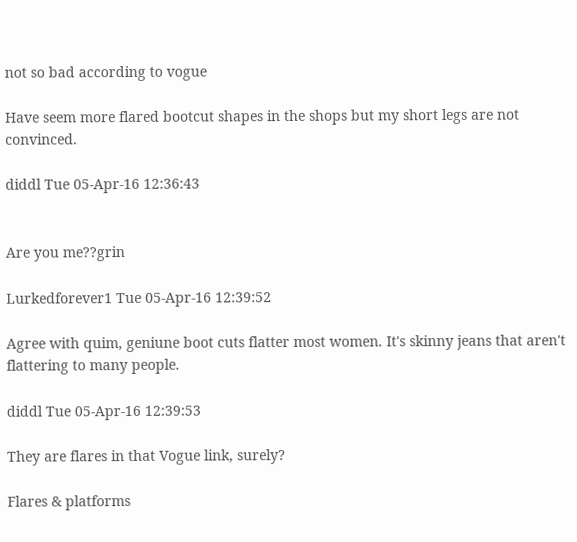not so bad according to vogue

Have seem more flared bootcut shapes in the shops but my short legs are not convinced.

diddl Tue 05-Apr-16 12:36:43


Are you me??grin

Lurkedforever1 Tue 05-Apr-16 12:39:52

Agree with quim, geniune boot cuts flatter most women. It's skinny jeans that aren't flattering to many people.

diddl Tue 05-Apr-16 12:39:53

They are flares in that Vogue link, surely?

Flares & platforms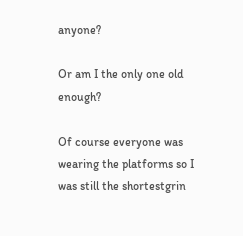anyone?

Or am I the only one old enough?

Of course everyone was wearing the platforms so I was still the shortestgrin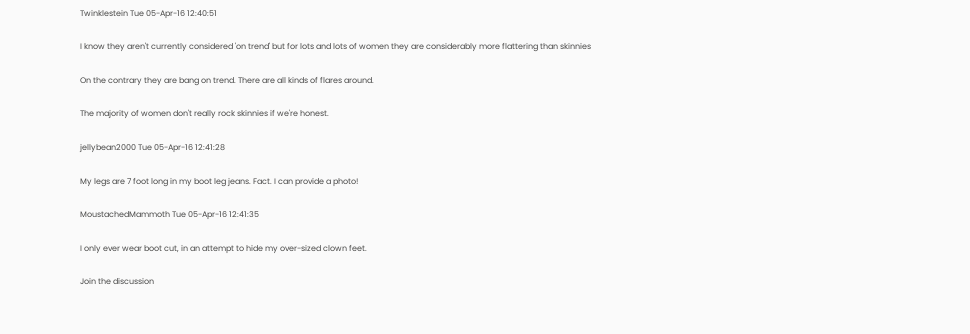Twinklestein Tue 05-Apr-16 12:40:51

I know they aren't currently considered 'on trend' but for lots and lots of women they are considerably more flattering than skinnies

On the contrary they are bang on trend. There are all kinds of flares around.

The majority of women don't really rock skinnies if we're honest.

jellybean2000 Tue 05-Apr-16 12:41:28

My legs are 7 foot long in my boot leg jeans. Fact. I can provide a photo!

MoustachedMammoth Tue 05-Apr-16 12:41:35

I only ever wear boot cut, in an attempt to hide my over-sized clown feet.

Join the discussion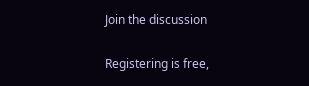Join the discussion

Registering is free,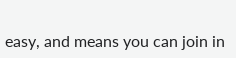easy, and means you can join in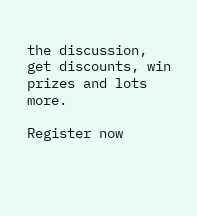the discussion, get discounts, win prizes and lots more.

Register now